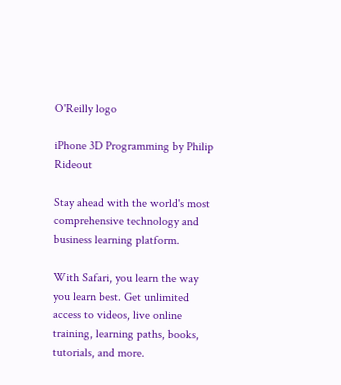O'Reilly logo

iPhone 3D Programming by Philip Rideout

Stay ahead with the world's most comprehensive technology and business learning platform.

With Safari, you learn the way you learn best. Get unlimited access to videos, live online training, learning paths, books, tutorials, and more.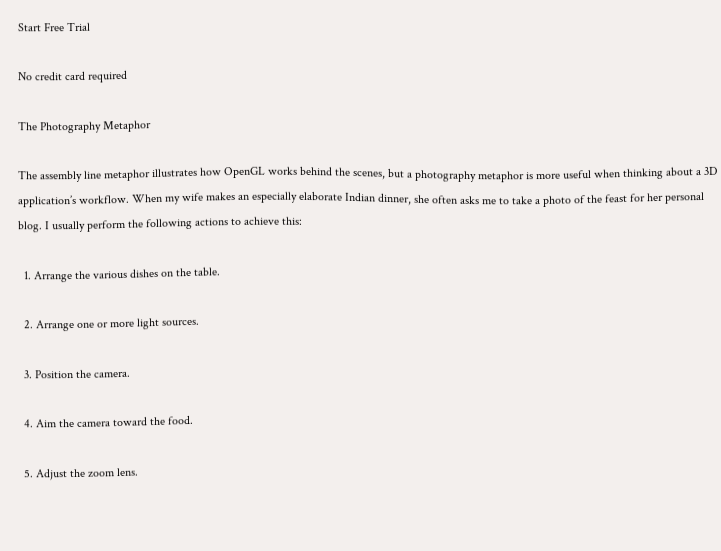Start Free Trial

No credit card required

The Photography Metaphor

The assembly line metaphor illustrates how OpenGL works behind the scenes, but a photography metaphor is more useful when thinking about a 3D application’s workflow. When my wife makes an especially elaborate Indian dinner, she often asks me to take a photo of the feast for her personal blog. I usually perform the following actions to achieve this:

  1. Arrange the various dishes on the table.

  2. Arrange one or more light sources.

  3. Position the camera.

  4. Aim the camera toward the food.

  5. Adjust the zoom lens.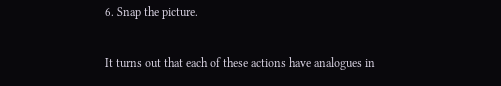6. Snap the picture.

It turns out that each of these actions have analogues in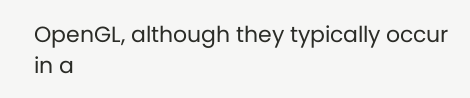OpenGL, although they typically occur in a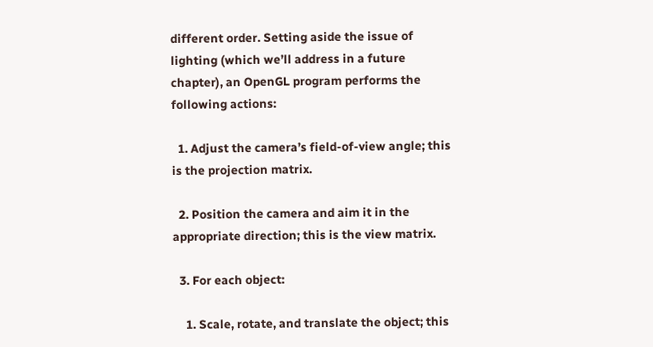different order. Setting aside the issue of lighting (which we’ll address in a future chapter), an OpenGL program performs the following actions:

  1. Adjust the camera’s field-of-view angle; this is the projection matrix.

  2. Position the camera and aim it in the appropriate direction; this is the view matrix.

  3. For each object:

    1. Scale, rotate, and translate the object; this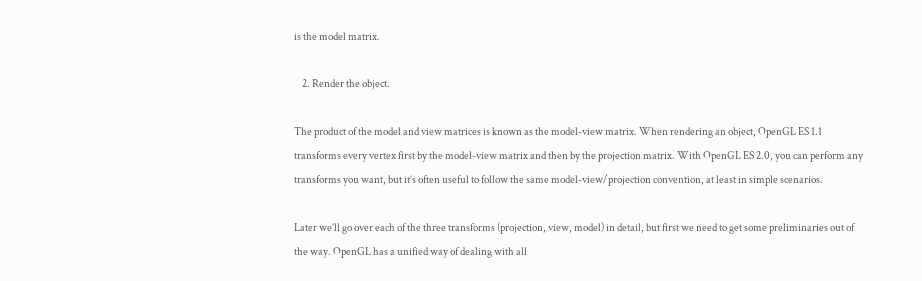is the model matrix.

    2. Render the object.

The product of the model and view matrices is known as the model-view matrix. When rendering an object, OpenGL ES 1.1 transforms every vertex first by the model-view matrix and then by the projection matrix. With OpenGL ES 2.0, you can perform any transforms you want, but it’s often useful to follow the same model-view/projection convention, at least in simple scenarios.

Later we’ll go over each of the three transforms (projection, view, model) in detail, but first we need to get some preliminaries out of the way. OpenGL has a unified way of dealing with all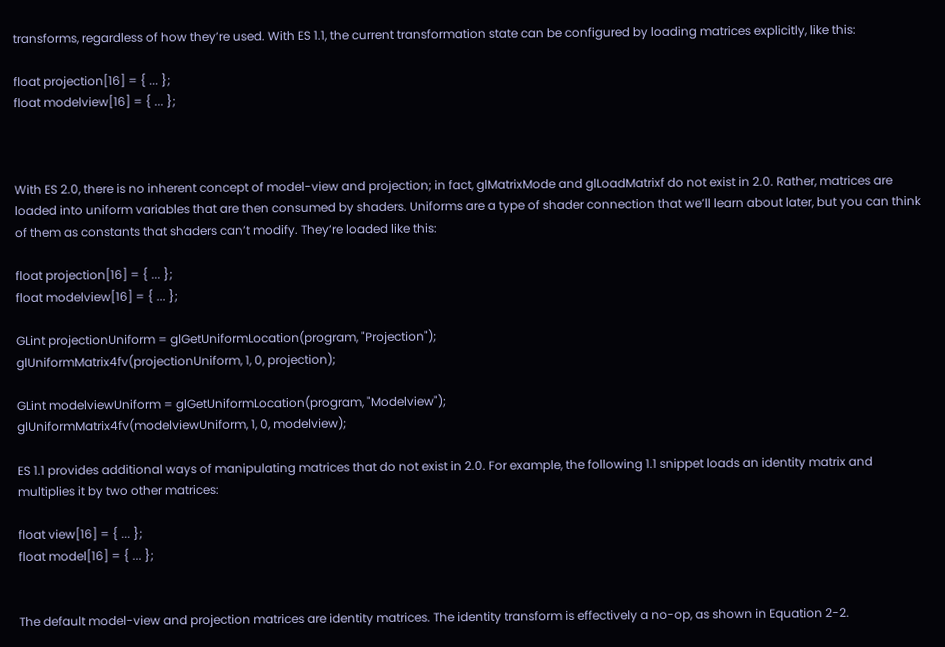transforms, regardless of how they’re used. With ES 1.1, the current transformation state can be configured by loading matrices explicitly, like this:

float projection[16] = { ... };
float modelview[16] = { ... };



With ES 2.0, there is no inherent concept of model-view and projection; in fact, glMatrixMode and glLoadMatrixf do not exist in 2.0. Rather, matrices are loaded into uniform variables that are then consumed by shaders. Uniforms are a type of shader connection that we’ll learn about later, but you can think of them as constants that shaders can’t modify. They’re loaded like this:

float projection[16] = { ... };
float modelview[16] = { ... };

GLint projectionUniform = glGetUniformLocation(program, "Projection");
glUniformMatrix4fv(projectionUniform, 1, 0, projection);

GLint modelviewUniform = glGetUniformLocation(program, "Modelview");
glUniformMatrix4fv(modelviewUniform, 1, 0, modelview);

ES 1.1 provides additional ways of manipulating matrices that do not exist in 2.0. For example, the following 1.1 snippet loads an identity matrix and multiplies it by two other matrices:

float view[16] = { ... };
float model[16] = { ... };


The default model-view and projection matrices are identity matrices. The identity transform is effectively a no-op, as shown in Equation 2-2.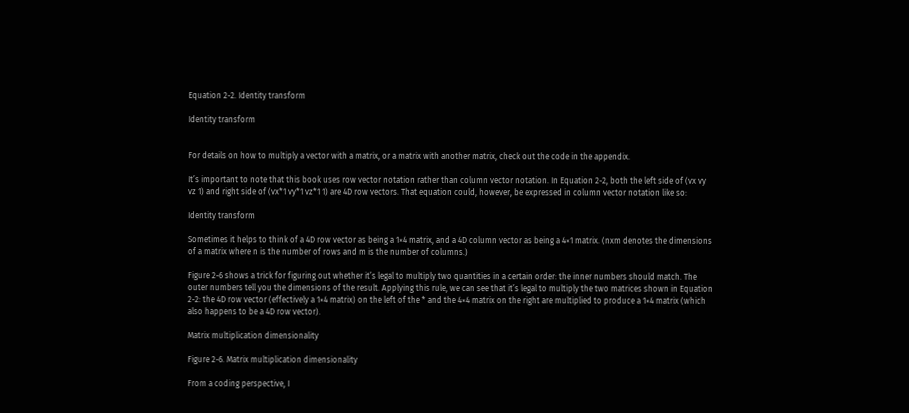Equation 2-2. Identity transform

Identity transform


For details on how to multiply a vector with a matrix, or a matrix with another matrix, check out the code in the appendix.

It’s important to note that this book uses row vector notation rather than column vector notation. In Equation 2-2, both the left side of (vx vy vz 1) and right side of (vx*1 vy*1 vz*1 1) are 4D row vectors. That equation could, however, be expressed in column vector notation like so:

Identity transform

Sometimes it helps to think of a 4D row vector as being a 1×4 matrix, and a 4D column vector as being a 4×1 matrix. (nxm denotes the dimensions of a matrix where n is the number of rows and m is the number of columns.)

Figure 2-6 shows a trick for figuring out whether it’s legal to multiply two quantities in a certain order: the inner numbers should match. The outer numbers tell you the dimensions of the result. Applying this rule, we can see that it’s legal to multiply the two matrices shown in Equation 2-2: the 4D row vector (effectively a 1×4 matrix) on the left of the * and the 4×4 matrix on the right are multiplied to produce a 1×4 matrix (which also happens to be a 4D row vector).

Matrix multiplication dimensionality

Figure 2-6. Matrix multiplication dimensionality

From a coding perspective, I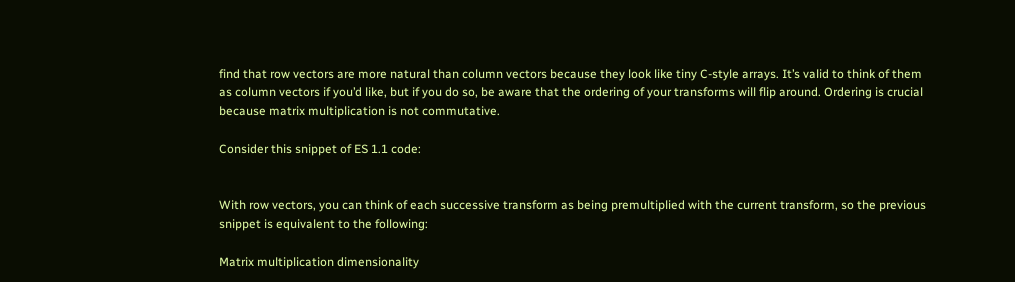find that row vectors are more natural than column vectors because they look like tiny C-style arrays. It’s valid to think of them as column vectors if you’d like, but if you do so, be aware that the ordering of your transforms will flip around. Ordering is crucial because matrix multiplication is not commutative.

Consider this snippet of ES 1.1 code:


With row vectors, you can think of each successive transform as being premultiplied with the current transform, so the previous snippet is equivalent to the following:

Matrix multiplication dimensionality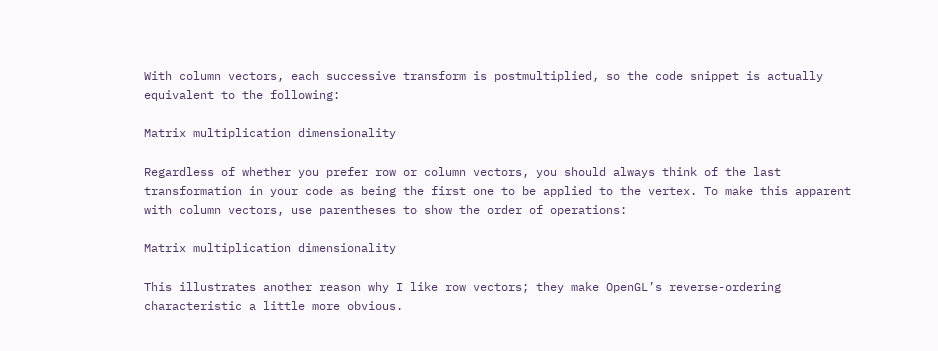With column vectors, each successive transform is postmultiplied, so the code snippet is actually equivalent to the following:

Matrix multiplication dimensionality

Regardless of whether you prefer row or column vectors, you should always think of the last transformation in your code as being the first one to be applied to the vertex. To make this apparent with column vectors, use parentheses to show the order of operations:

Matrix multiplication dimensionality

This illustrates another reason why I like row vectors; they make OpenGL’s reverse-ordering characteristic a little more obvious.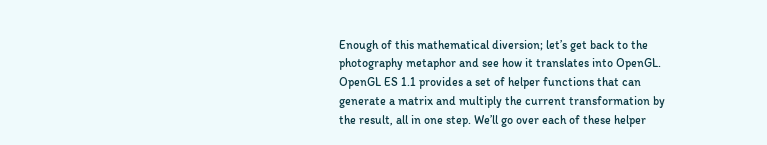Enough of this mathematical diversion; let’s get back to the photography metaphor and see how it translates into OpenGL. OpenGL ES 1.1 provides a set of helper functions that can generate a matrix and multiply the current transformation by the result, all in one step. We’ll go over each of these helper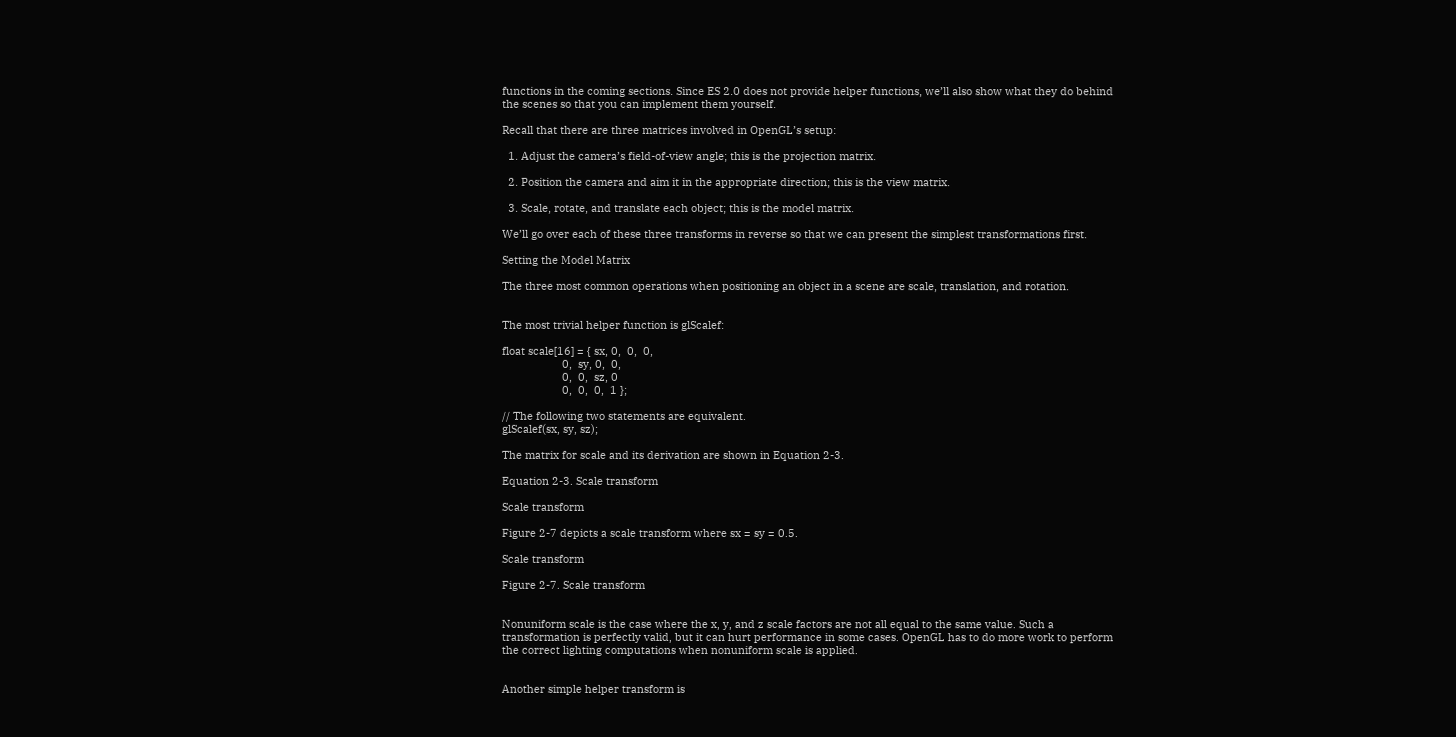functions in the coming sections. Since ES 2.0 does not provide helper functions, we’ll also show what they do behind the scenes so that you can implement them yourself.

Recall that there are three matrices involved in OpenGL’s setup:

  1. Adjust the camera’s field-of-view angle; this is the projection matrix.

  2. Position the camera and aim it in the appropriate direction; this is the view matrix.

  3. Scale, rotate, and translate each object; this is the model matrix.

We’ll go over each of these three transforms in reverse so that we can present the simplest transformations first.

Setting the Model Matrix

The three most common operations when positioning an object in a scene are scale, translation, and rotation.


The most trivial helper function is glScalef:

float scale[16] = { sx, 0,  0,  0,
                    0,  sy, 0,  0,
                    0,  0,  sz, 0
                    0,  0,  0,  1 };

// The following two statements are equivalent.
glScalef(sx, sy, sz);

The matrix for scale and its derivation are shown in Equation 2-3.

Equation 2-3. Scale transform

Scale transform

Figure 2-7 depicts a scale transform where sx = sy = 0.5.

Scale transform

Figure 2-7. Scale transform


Nonuniform scale is the case where the x, y, and z scale factors are not all equal to the same value. Such a transformation is perfectly valid, but it can hurt performance in some cases. OpenGL has to do more work to perform the correct lighting computations when nonuniform scale is applied.


Another simple helper transform is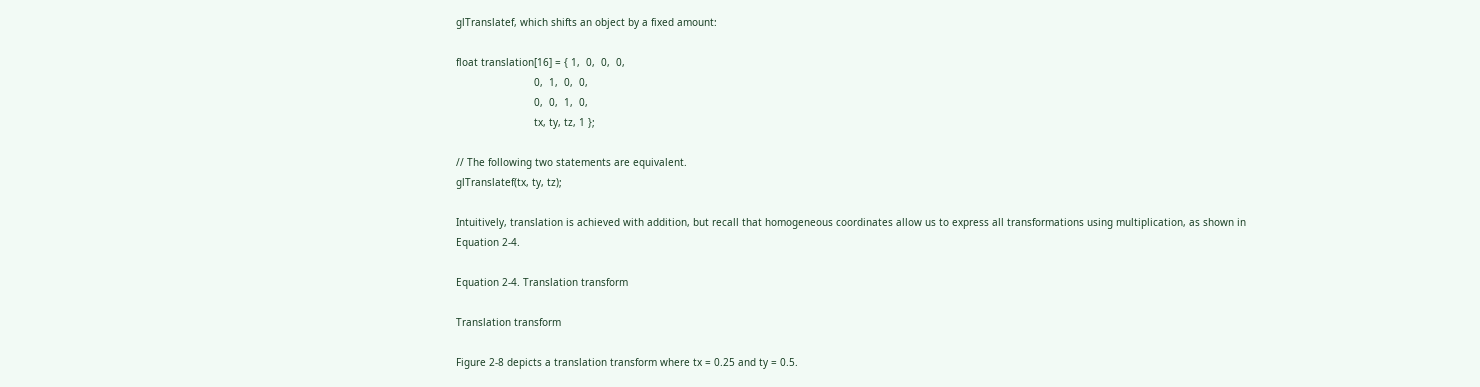glTranslatef, which shifts an object by a fixed amount:

float translation[16] = { 1,  0,  0,  0,
                          0,  1,  0,  0,
                          0,  0,  1,  0,
                          tx, ty, tz, 1 };

// The following two statements are equivalent.
glTranslatef(tx, ty, tz);

Intuitively, translation is achieved with addition, but recall that homogeneous coordinates allow us to express all transformations using multiplication, as shown in Equation 2-4.

Equation 2-4. Translation transform

Translation transform

Figure 2-8 depicts a translation transform where tx = 0.25 and ty = 0.5.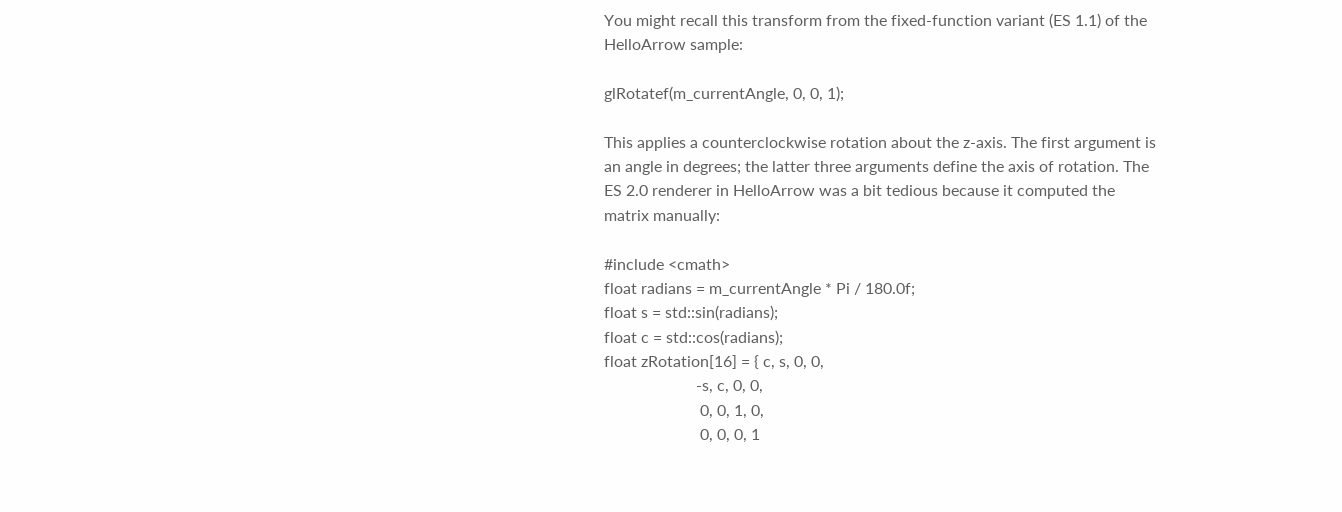You might recall this transform from the fixed-function variant (ES 1.1) of the HelloArrow sample:

glRotatef(m_currentAngle, 0, 0, 1);

This applies a counterclockwise rotation about the z-axis. The first argument is an angle in degrees; the latter three arguments define the axis of rotation. The ES 2.0 renderer in HelloArrow was a bit tedious because it computed the matrix manually:

#include <cmath>
float radians = m_currentAngle * Pi / 180.0f;
float s = std::sin(radians);
float c = std::cos(radians);
float zRotation[16] = { c, s, 0, 0,
                       -s, c, 0, 0,
                        0, 0, 1, 0,
                        0, 0, 0, 1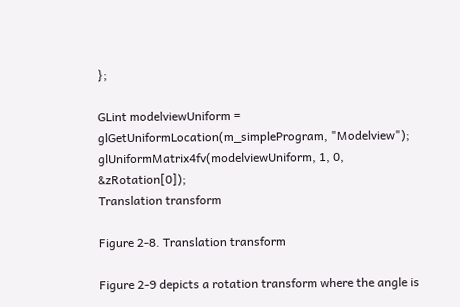};

GLint modelviewUniform = glGetUniformLocation(m_simpleProgram, "Modelview");
glUniformMatrix4fv(modelviewUniform, 1, 0, &zRotation[0]);
Translation transform

Figure 2-8. Translation transform

Figure 2-9 depicts a rotation transform where the angle is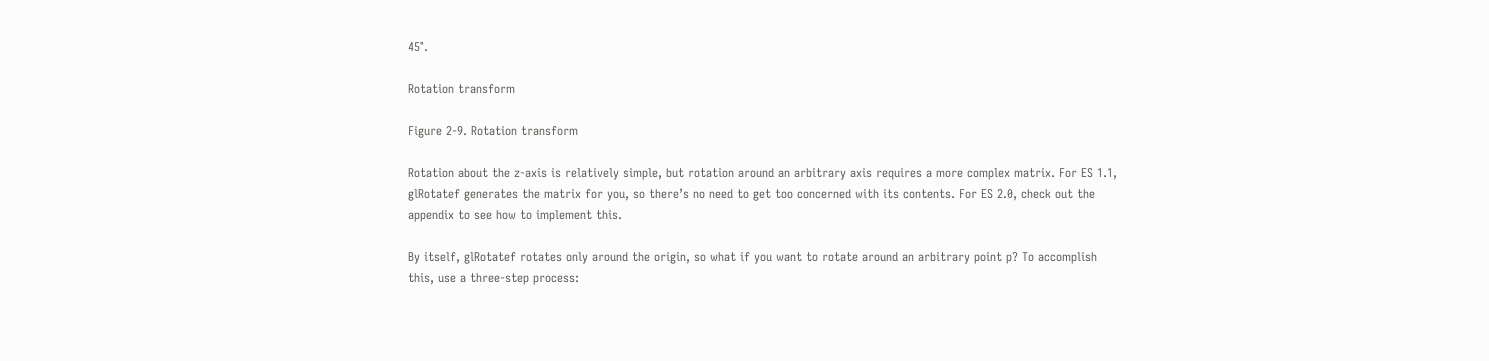45°.

Rotation transform

Figure 2-9. Rotation transform

Rotation about the z-axis is relatively simple, but rotation around an arbitrary axis requires a more complex matrix. For ES 1.1, glRotatef generates the matrix for you, so there’s no need to get too concerned with its contents. For ES 2.0, check out the appendix to see how to implement this.

By itself, glRotatef rotates only around the origin, so what if you want to rotate around an arbitrary point p? To accomplish this, use a three-step process: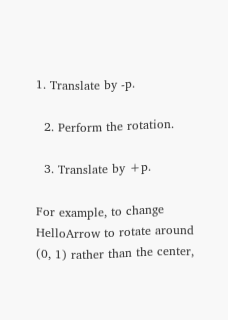1. Translate by -p.

  2. Perform the rotation.

  3. Translate by +p.

For example, to change HelloArrow to rotate around (0, 1) rather than the center,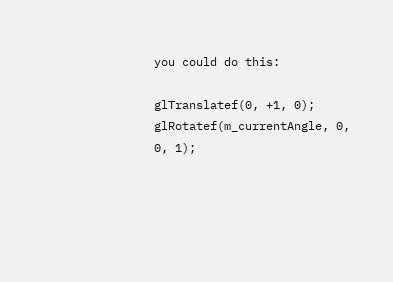you could do this:

glTranslatef(0, +1, 0);
glRotatef(m_currentAngle, 0, 0, 1);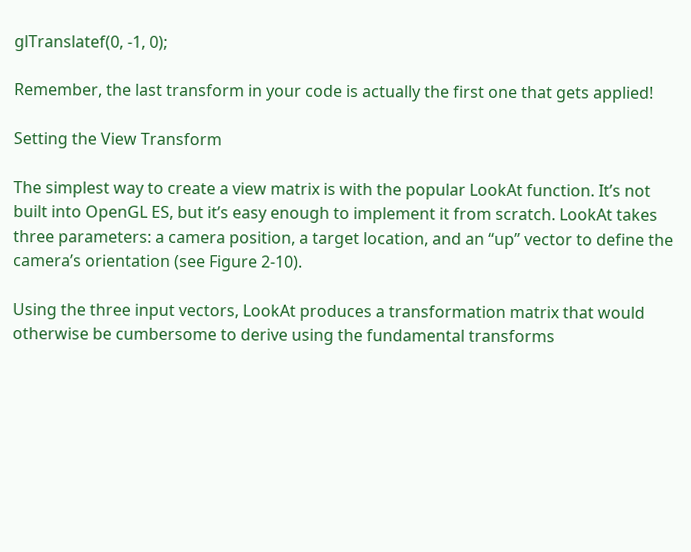glTranslatef(0, -1, 0);

Remember, the last transform in your code is actually the first one that gets applied!

Setting the View Transform

The simplest way to create a view matrix is with the popular LookAt function. It’s not built into OpenGL ES, but it’s easy enough to implement it from scratch. LookAt takes three parameters: a camera position, a target location, and an “up” vector to define the camera’s orientation (see Figure 2-10).

Using the three input vectors, LookAt produces a transformation matrix that would otherwise be cumbersome to derive using the fundamental transforms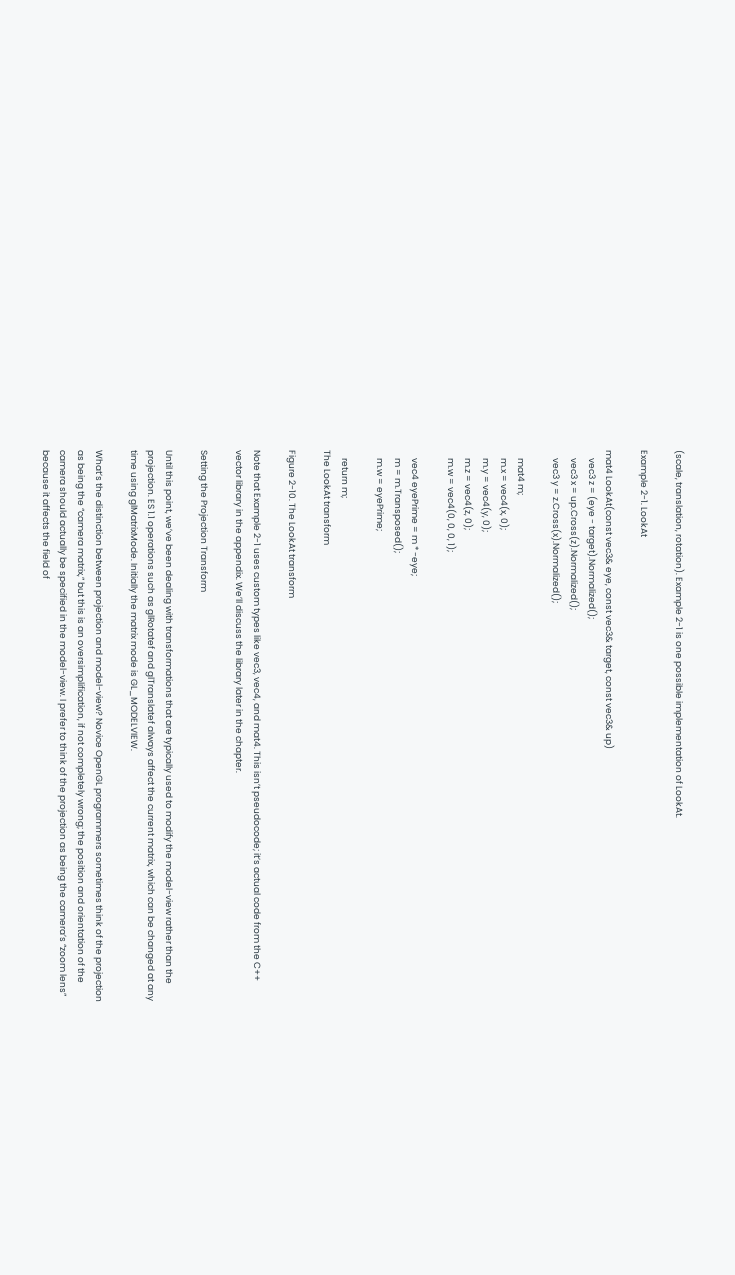(scale, translation, rotation). Example 2-1 is one possible implementation of LookAt.

Example 2-1. LookAt

mat4 LookAt(const vec3& eye, const vec3& target, const vec3& up)
    vec3 z = (eye - target).Normalized();
    vec3 x = up.Cross(z).Normalized();
    vec3 y = z.Cross(x).Normalized();

    mat4 m;
    m.x = vec4(x, 0);
    m.y = vec4(y, 0);
    m.z = vec4(z, 0);
    m.w = vec4(0, 0, 0, 1);

    vec4 eyePrime = m * -eye;
    m = m.Transposed();
    m.w = eyePrime;

    return m;
The LookAt transform

Figure 2-10. The LookAt transform

Note that Example 2-1 uses custom types like vec3, vec4, and mat4. This isn’t pseudocode; it’s actual code from the C++ vector library in the appendix. We’ll discuss the library later in the chapter.

Setting the Projection Transform

Until this point, we’ve been dealing with transformations that are typically used to modify the model-view rather than the projection. ES 1.1 operations such as glRotatef and glTranslatef always affect the current matrix, which can be changed at any time using glMatrixMode. Initially the matrix mode is GL_MODELVIEW.

What’s the distinction between projection and model-view? Novice OpenGL programmers sometimes think of the projection as being the “camera matrix,” but this is an oversimplification, if not completely wrong; the position and orientation of the camera should actually be specified in the model-view. I prefer to think of the projection as being the camera’s “zoom lens” because it affects the field of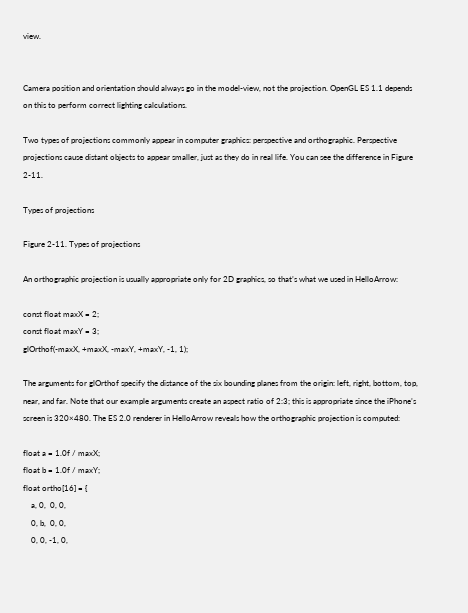view.


Camera position and orientation should always go in the model-view, not the projection. OpenGL ES 1.1 depends on this to perform correct lighting calculations.

Two types of projections commonly appear in computer graphics: perspective and orthographic. Perspective projections cause distant objects to appear smaller, just as they do in real life. You can see the difference in Figure 2-11.

Types of projections

Figure 2-11. Types of projections

An orthographic projection is usually appropriate only for 2D graphics, so that’s what we used in HelloArrow:

const float maxX = 2;
const float maxY = 3;
glOrthof(-maxX, +maxX, -maxY, +maxY, -1, 1);

The arguments for glOrthof specify the distance of the six bounding planes from the origin: left, right, bottom, top, near, and far. Note that our example arguments create an aspect ratio of 2:3; this is appropriate since the iPhone’s screen is 320×480. The ES 2.0 renderer in HelloArrow reveals how the orthographic projection is computed:

float a = 1.0f / maxX;
float b = 1.0f / maxY;
float ortho[16] = {
    a, 0,  0, 0,
    0, b,  0, 0,
    0, 0, -1, 0,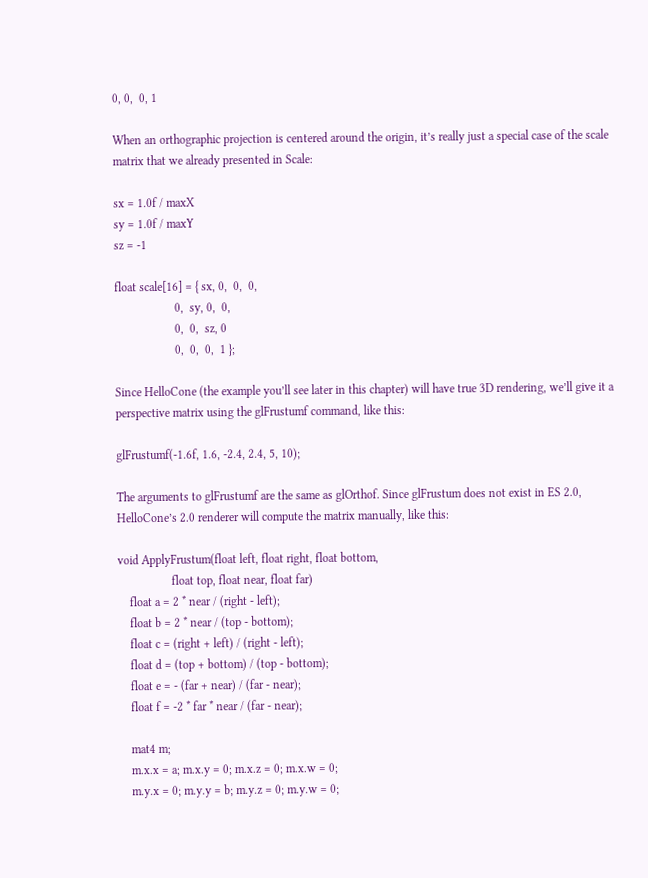0, 0,  0, 1

When an orthographic projection is centered around the origin, it’s really just a special case of the scale matrix that we already presented in Scale:

sx = 1.0f / maxX
sy = 1.0f / maxY
sz = -1

float scale[16] = { sx, 0,  0,  0,
                    0,  sy, 0,  0,
                    0,  0,  sz, 0
                    0,  0,  0,  1 };

Since HelloCone (the example you’ll see later in this chapter) will have true 3D rendering, we’ll give it a perspective matrix using the glFrustumf command, like this:

glFrustumf(-1.6f, 1.6, -2.4, 2.4, 5, 10);

The arguments to glFrustumf are the same as glOrthof. Since glFrustum does not exist in ES 2.0, HelloCone’s 2.0 renderer will compute the matrix manually, like this:

void ApplyFrustum(float left, float right, float bottom,
                  float top, float near, float far)
    float a = 2 * near / (right - left);
    float b = 2 * near / (top - bottom);
    float c = (right + left) / (right - left);
    float d = (top + bottom) / (top - bottom);
    float e = - (far + near) / (far - near);
    float f = -2 * far * near / (far - near);

    mat4 m;
    m.x.x = a; m.x.y = 0; m.x.z = 0; m.x.w = 0;
    m.y.x = 0; m.y.y = b; m.y.z = 0; m.y.w = 0;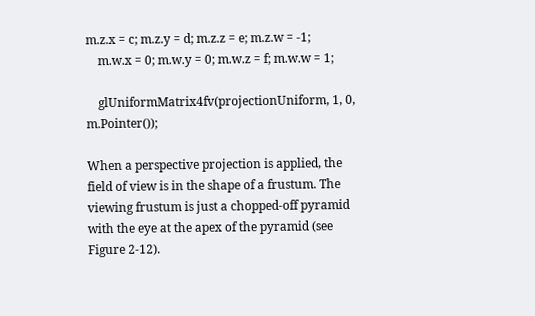m.z.x = c; m.z.y = d; m.z.z = e; m.z.w = -1;
    m.w.x = 0; m.w.y = 0; m.w.z = f; m.w.w = 1;

    glUniformMatrix4fv(projectionUniform, 1, 0, m.Pointer());

When a perspective projection is applied, the field of view is in the shape of a frustum. The viewing frustum is just a chopped-off pyramid with the eye at the apex of the pyramid (see Figure 2-12).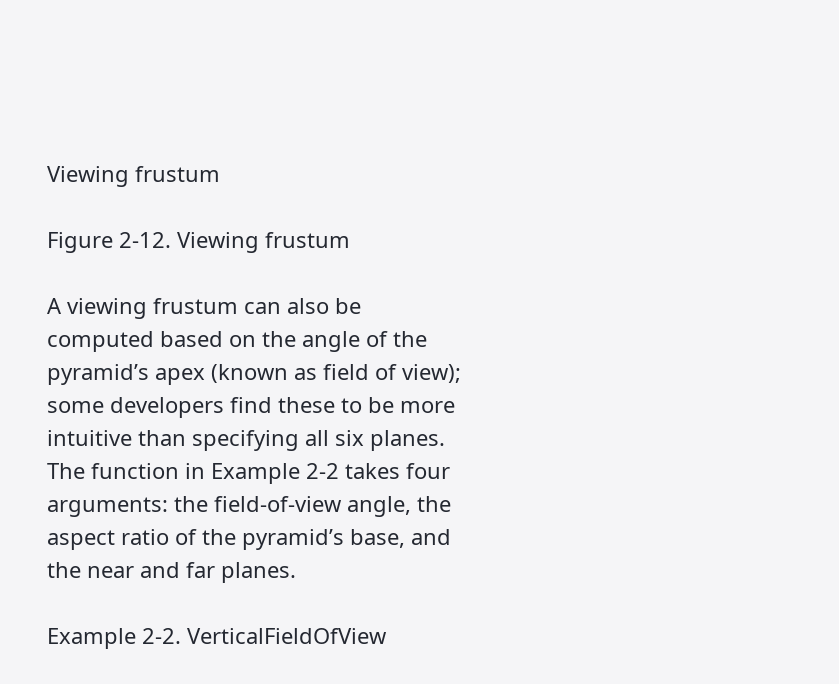Viewing frustum

Figure 2-12. Viewing frustum

A viewing frustum can also be computed based on the angle of the pyramid’s apex (known as field of view); some developers find these to be more intuitive than specifying all six planes. The function in Example 2-2 takes four arguments: the field-of-view angle, the aspect ratio of the pyramid’s base, and the near and far planes.

Example 2-2. VerticalFieldOfView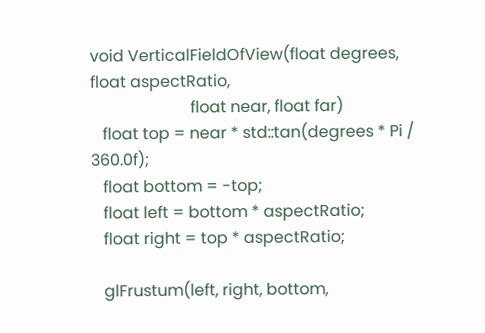void VerticalFieldOfView(float degrees, float aspectRatio,
                         float near, float far)
   float top = near * std::tan(degrees * Pi / 360.0f);
   float bottom = -top;
   float left = bottom * aspectRatio;
   float right = top * aspectRatio;

   glFrustum(left, right, bottom,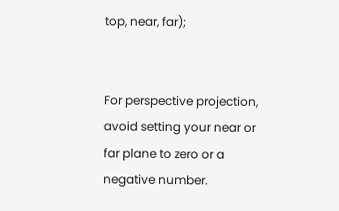top, near, far);


For perspective projection, avoid setting your near or far plane to zero or a negative number.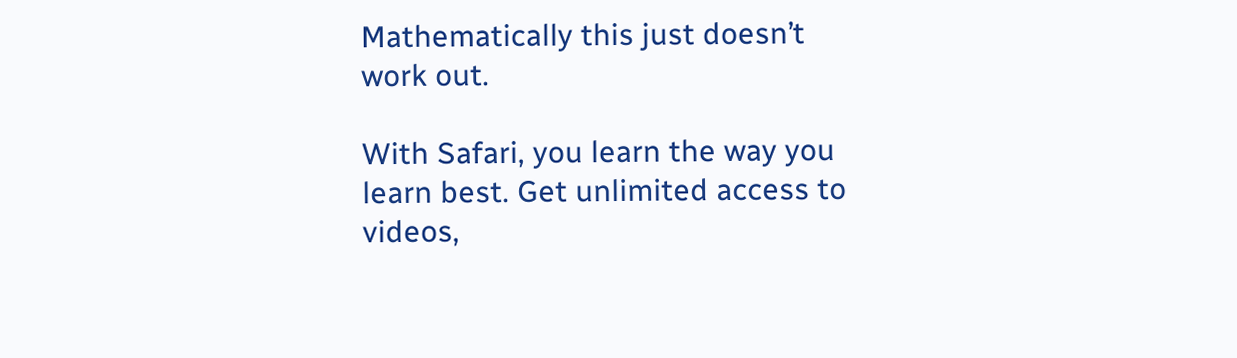Mathematically this just doesn’t work out.

With Safari, you learn the way you learn best. Get unlimited access to videos,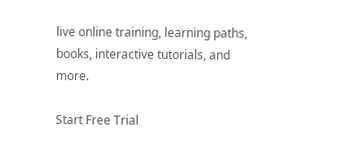live online training, learning paths, books, interactive tutorials, and more.

Start Free Trial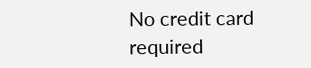No credit card required